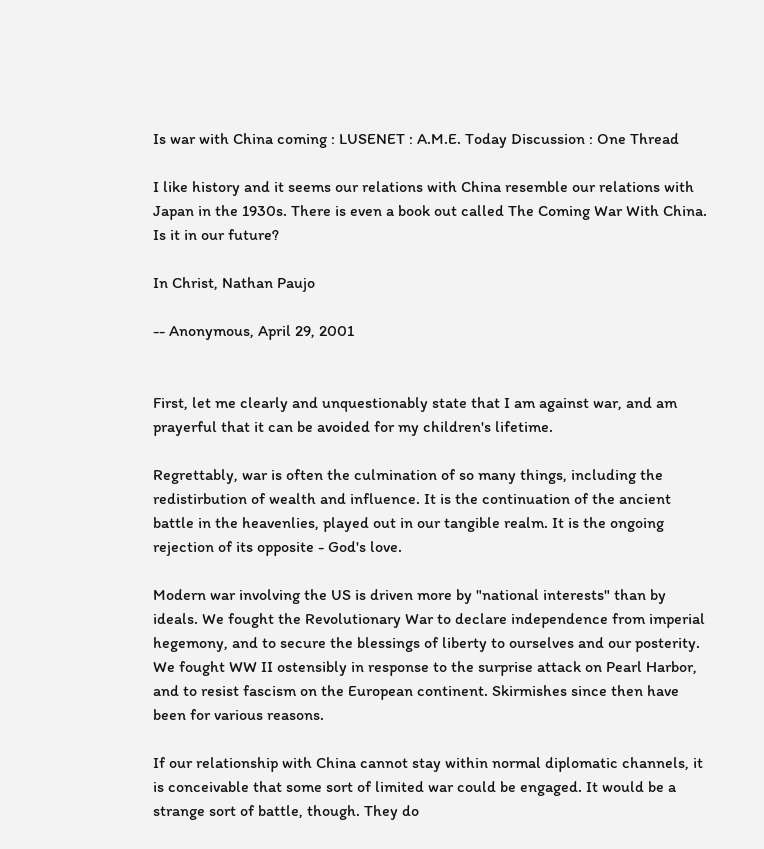Is war with China coming : LUSENET : A.M.E. Today Discussion : One Thread

I like history and it seems our relations with China resemble our relations with Japan in the 1930s. There is even a book out called The Coming War With China. Is it in our future?

In Christ, Nathan Paujo

-- Anonymous, April 29, 2001


First, let me clearly and unquestionably state that I am against war, and am prayerful that it can be avoided for my children's lifetime.

Regrettably, war is often the culmination of so many things, including the redistirbution of wealth and influence. It is the continuation of the ancient battle in the heavenlies, played out in our tangible realm. It is the ongoing rejection of its opposite - God's love.

Modern war involving the US is driven more by "national interests" than by ideals. We fought the Revolutionary War to declare independence from imperial hegemony, and to secure the blessings of liberty to ourselves and our posterity. We fought WW II ostensibly in response to the surprise attack on Pearl Harbor, and to resist fascism on the European continent. Skirmishes since then have been for various reasons.

If our relationship with China cannot stay within normal diplomatic channels, it is conceivable that some sort of limited war could be engaged. It would be a strange sort of battle, though. They do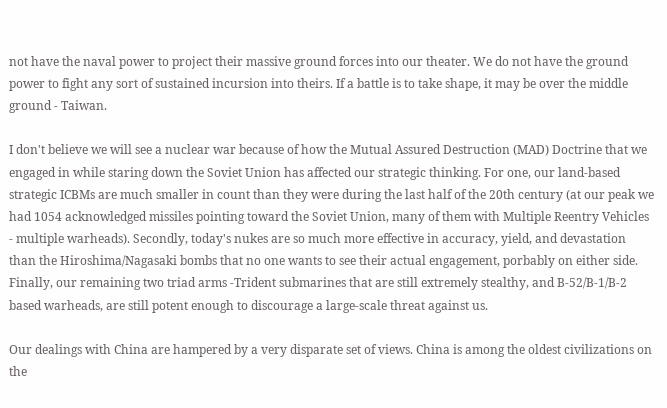not have the naval power to project their massive ground forces into our theater. We do not have the ground power to fight any sort of sustained incursion into theirs. If a battle is to take shape, it may be over the middle ground - Taiwan.

I don't believe we will see a nuclear war because of how the Mutual Assured Destruction (MAD) Doctrine that we engaged in while staring down the Soviet Union has affected our strategic thinking. For one, our land-based strategic ICBMs are much smaller in count than they were during the last half of the 20th century (at our peak we had 1054 acknowledged missiles pointing toward the Soviet Union, many of them with Multiple Reentry Vehicles - multiple warheads). Secondly, today's nukes are so much more effective in accuracy, yield, and devastation than the Hiroshima/Nagasaki bombs that no one wants to see their actual engagement, porbably on either side. Finally, our remaining two triad arms -Trident submarines that are still extremely stealthy, and B-52/B-1/B-2 based warheads, are still potent enough to discourage a large-scale threat against us.

Our dealings with China are hampered by a very disparate set of views. China is among the oldest civilizations on the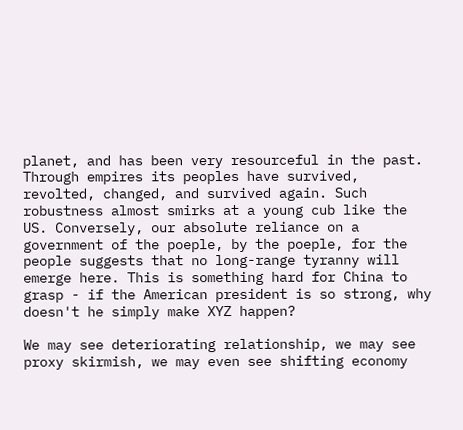planet, and has been very resourceful in the past. Through empires its peoples have survived, revolted, changed, and survived again. Such robustness almost smirks at a young cub like the US. Conversely, our absolute reliance on a government of the poeple, by the poeple, for the people suggests that no long-range tyranny will emerge here. This is something hard for China to grasp - if the American president is so strong, why doesn't he simply make XYZ happen?

We may see deteriorating relationship, we may see proxy skirmish, we may even see shifting economy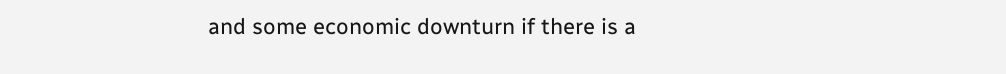and some economic downturn if there is a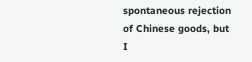spontaneous rejection of Chinese goods, but I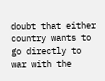doubt that either country wants to go directly to war with the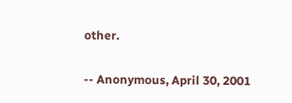other.

-- Anonymous, April 30, 2001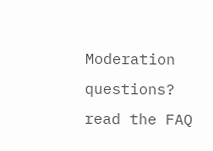Moderation questions? read the FAQ